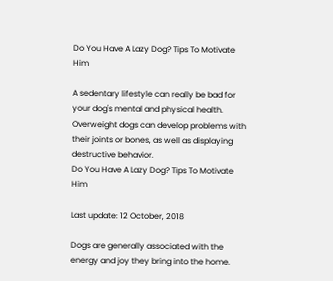Do You Have A Lazy Dog? Tips To Motivate Him

A sedentary lifestyle can really be bad for your dog's mental and physical health. Overweight dogs can develop problems with their joints or bones, as well as displaying destructive behavior.
Do You Have A Lazy Dog? Tips To Motivate Him

Last update: 12 October, 2018

Dogs are generally associated with the energy and joy they bring into the home.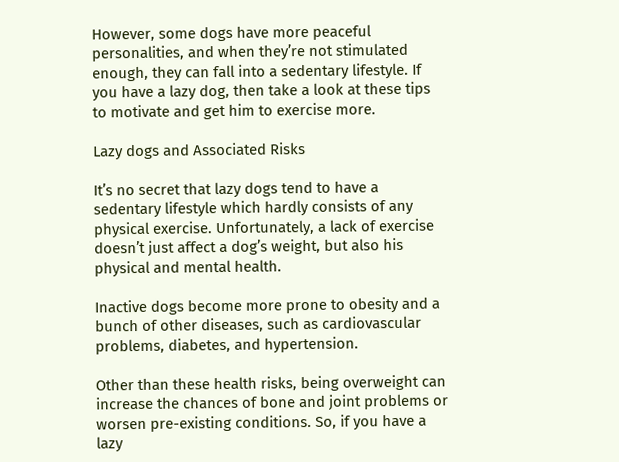However, some dogs have more peaceful personalities, and when they’re not stimulated enough, they can fall into a sedentary lifestyle. If you have a lazy dog, then take a look at these tips to motivate and get him to exercise more.

Lazy dogs and Associated Risks

It’s no secret that lazy dogs tend to have a sedentary lifestyle which hardly consists of any physical exercise. Unfortunately, a lack of exercise doesn’t just affect a dog’s weight, but also his physical and mental health.

Inactive dogs become more prone to obesity and a bunch of other diseases, such as cardiovascular problems, diabetes, and hypertension.

Other than these health risks, being overweight can increase the chances of bone and joint problems or worsen pre-existing conditions. So, if you have a lazy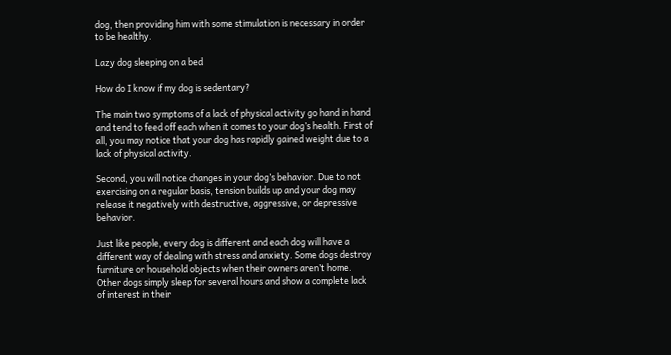dog, then providing him with some stimulation is necessary in order to be healthy.

Lazy dog sleeping on a bed

How do I know if my dog is sedentary?

The main two symptoms of a lack of physical activity go hand in hand and tend to feed off each when it comes to your dog’s health. First of all, you may notice that your dog has rapidly gained weight due to a lack of physical activity.

Second, you will notice changes in your dog’s behavior. Due to not exercising on a regular basis, tension builds up and your dog may release it negatively with destructive, aggressive, or depressive behavior.

Just like people, every dog is different and each dog will have a different way of dealing with stress and anxiety. Some dogs destroy furniture or household objects when their owners aren’t home. Other dogs simply sleep for several hours and show a complete lack of interest in their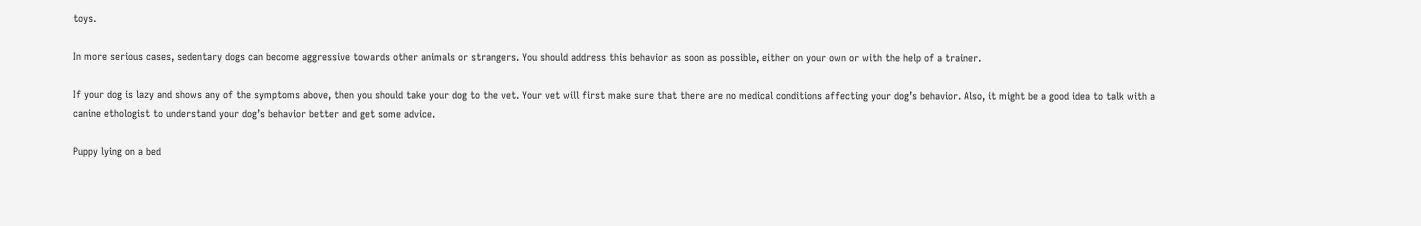toys.

In more serious cases, sedentary dogs can become aggressive towards other animals or strangers. You should address this behavior as soon as possible, either on your own or with the help of a trainer.

If your dog is lazy and shows any of the symptoms above, then you should take your dog to the vet. Your vet will first make sure that there are no medical conditions affecting your dog’s behavior. Also, it might be a good idea to talk with a canine ethologist to understand your dog’s behavior better and get some advice.

Puppy lying on a bed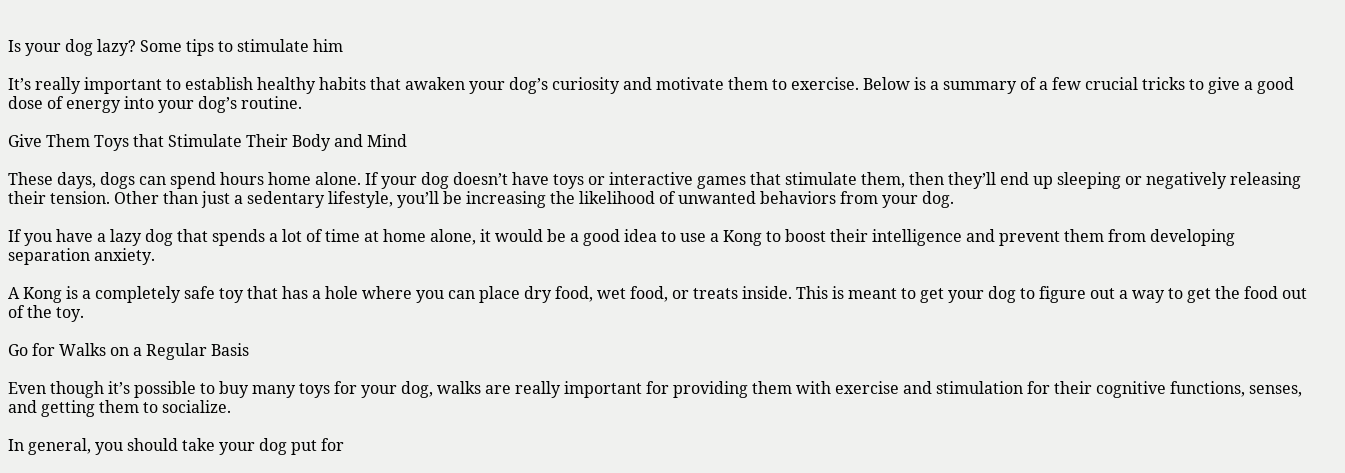Is your dog lazy? Some tips to stimulate him

It’s really important to establish healthy habits that awaken your dog’s curiosity and motivate them to exercise. Below is a summary of a few crucial tricks to give a good dose of energy into your dog’s routine.

Give Them Toys that Stimulate Their Body and Mind

These days, dogs can spend hours home alone. If your dog doesn’t have toys or interactive games that stimulate them, then they’ll end up sleeping or negatively releasing their tension. Other than just a sedentary lifestyle, you’ll be increasing the likelihood of unwanted behaviors from your dog.

If you have a lazy dog that spends a lot of time at home alone, it would be a good idea to use a Kong to boost their intelligence and prevent them from developing separation anxiety.

A Kong is a completely safe toy that has a hole where you can place dry food, wet food, or treats inside. This is meant to get your dog to figure out a way to get the food out of the toy.

Go for Walks on a Regular Basis

Even though it’s possible to buy many toys for your dog, walks are really important for providing them with exercise and stimulation for their cognitive functions, senses, and getting them to socialize.

In general, you should take your dog put for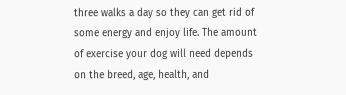three walks a day so they can get rid of some energy and enjoy life. The amount of exercise your dog will need depends on the breed, age, health, and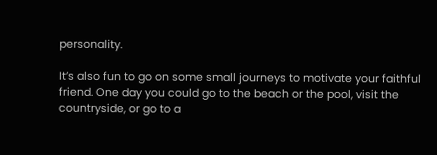personality.

It’s also fun to go on some small journeys to motivate your faithful friend. One day you could go to the beach or the pool, visit the countryside, or go to a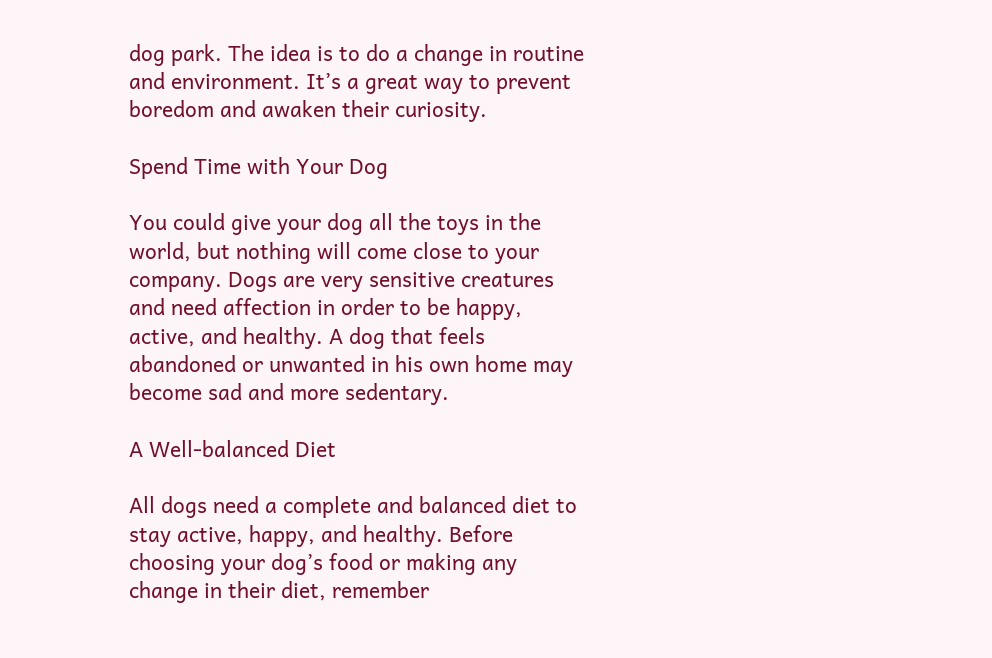dog park. The idea is to do a change in routine and environment. It’s a great way to prevent boredom and awaken their curiosity.

Spend Time with Your Dog

You could give your dog all the toys in the world, but nothing will come close to your company. Dogs are very sensitive creatures and need affection in order to be happy, active, and healthy. A dog that feels abandoned or unwanted in his own home may become sad and more sedentary.

A Well-balanced Diet

All dogs need a complete and balanced diet to stay active, happy, and healthy. Before choosing your dog’s food or making any change in their diet, remember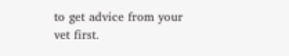to get advice from your vet first.